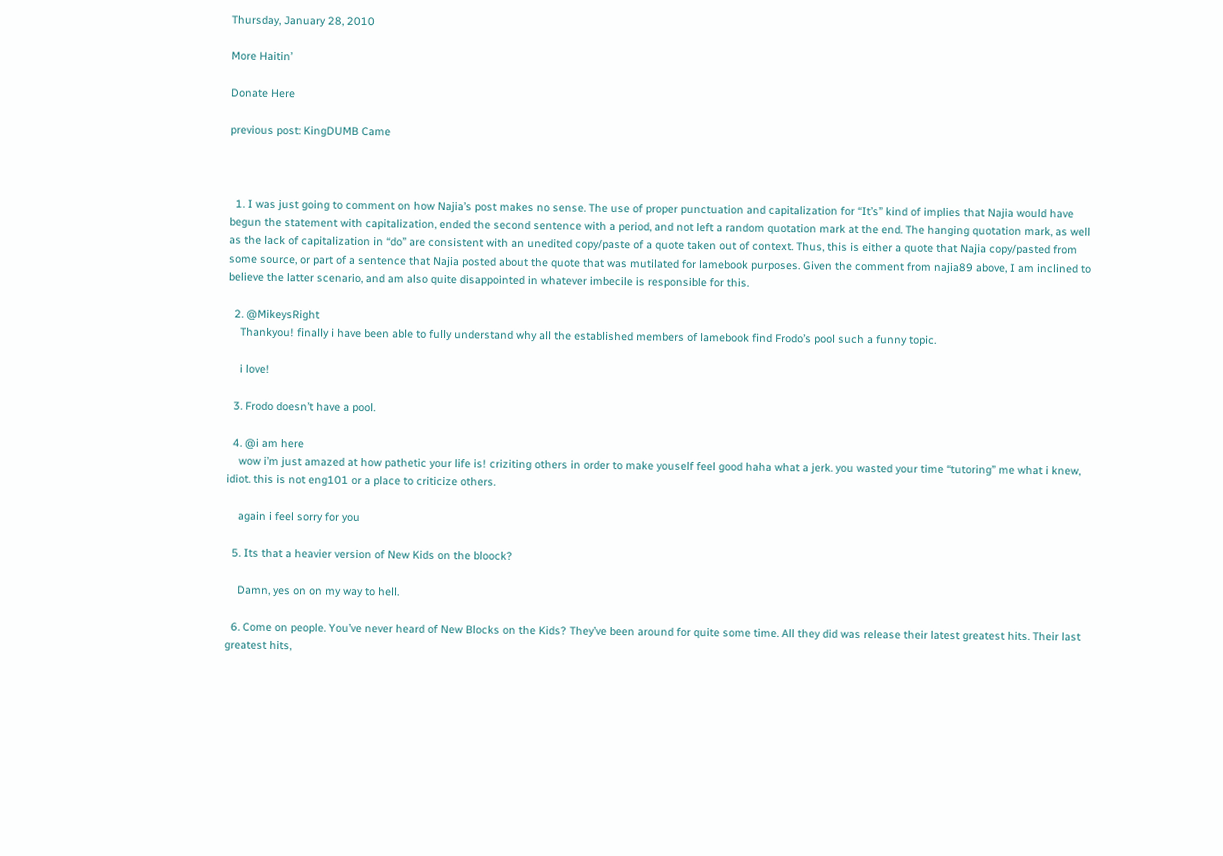Thursday, January 28, 2010

More Haitin’

Donate Here

previous post: KingDUMB Came



  1. I was just going to comment on how Najia’s post makes no sense. The use of proper punctuation and capitalization for “It’s” kind of implies that Najia would have begun the statement with capitalization, ended the second sentence with a period, and not left a random quotation mark at the end. The hanging quotation mark, as well as the lack of capitalization in “do” are consistent with an unedited copy/paste of a quote taken out of context. Thus, this is either a quote that Najia copy/pasted from some source, or part of a sentence that Najia posted about the quote that was mutilated for lamebook purposes. Given the comment from najia89 above, I am inclined to believe the latter scenario, and am also quite disappointed in whatever imbecile is responsible for this.

  2. @MikeysRight
    Thankyou! finally i have been able to fully understand why all the established members of lamebook find Frodo’s pool such a funny topic.

    i love!

  3. Frodo doesn’t have a pool.

  4. @i am here
    wow i’m just amazed at how pathetic your life is! criziting others in order to make youself feel good haha what a jerk. you wasted your time “tutoring” me what i knew, idiot. this is not eng101 or a place to criticize others.

    again i feel sorry for you

  5. Its that a heavier version of New Kids on the bloock?

    Damn, yes on on my way to hell.

  6. Come on people. You’ve never heard of New Blocks on the Kids? They’ve been around for quite some time. All they did was release their latest greatest hits. Their last greatest hits,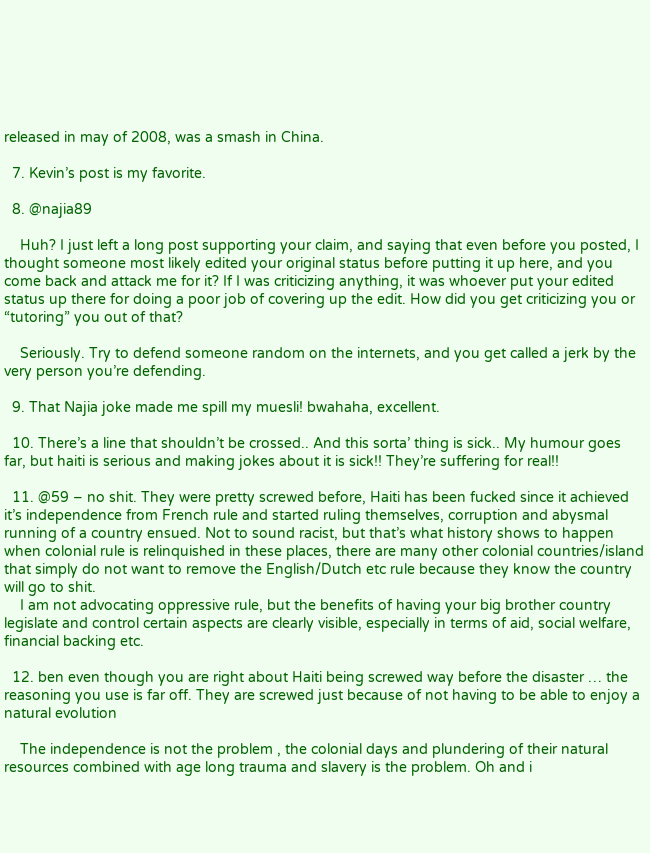released in may of 2008, was a smash in China.

  7. Kevin’s post is my favorite.

  8. @najia89

    Huh? I just left a long post supporting your claim, and saying that even before you posted, I thought someone most likely edited your original status before putting it up here, and you come back and attack me for it? If I was criticizing anything, it was whoever put your edited status up there for doing a poor job of covering up the edit. How did you get criticizing you or “tutoring” you out of that?

    Seriously. Try to defend someone random on the internets, and you get called a jerk by the very person you’re defending.

  9. That Najia joke made me spill my muesli! bwahaha, excellent.

  10. There’s a line that shouldn’t be crossed.. And this sorta’ thing is sick.. My humour goes far, but haiti is serious and making jokes about it is sick!! They’re suffering for real!!

  11. @59 – no shit. They were pretty screwed before, Haiti has been fucked since it achieved it’s independence from French rule and started ruling themselves, corruption and abysmal running of a country ensued. Not to sound racist, but that’s what history shows to happen when colonial rule is relinquished in these places, there are many other colonial countries/island that simply do not want to remove the English/Dutch etc rule because they know the country will go to shit.
    I am not advocating oppressive rule, but the benefits of having your big brother country legislate and control certain aspects are clearly visible, especially in terms of aid, social welfare, financial backing etc.

  12. ben even though you are right about Haiti being screwed way before the disaster … the reasoning you use is far off. They are screwed just because of not having to be able to enjoy a natural evolution

    The independence is not the problem , the colonial days and plundering of their natural resources combined with age long trauma and slavery is the problem. Oh and i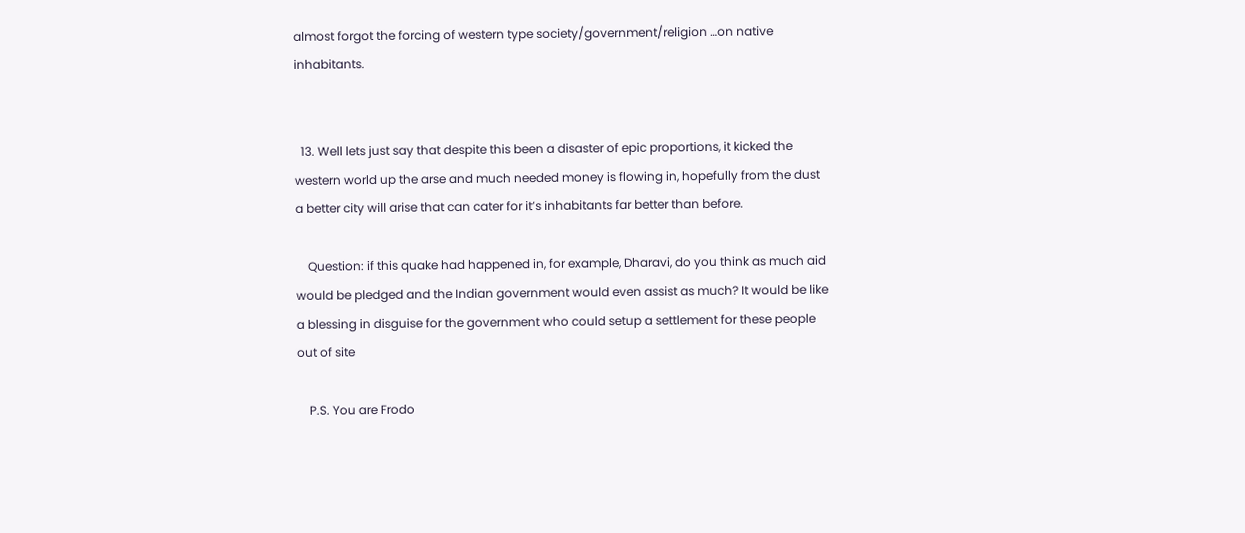almost forgot the forcing of western type society/government/religion …on native inhabitants.


  13. Well lets just say that despite this been a disaster of epic proportions, it kicked the western world up the arse and much needed money is flowing in, hopefully from the dust a better city will arise that can cater for it’s inhabitants far better than before.

    Question: if this quake had happened in, for example, Dharavi, do you think as much aid would be pledged and the Indian government would even assist as much? It would be like a blessing in disguise for the government who could setup a settlement for these people out of site

    P.S. You are Frodo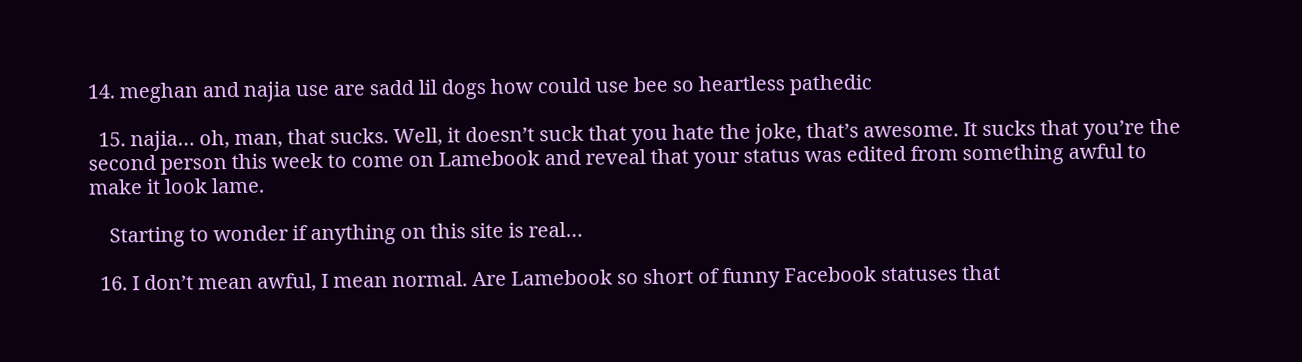14. meghan and najia use are sadd lil dogs how could use bee so heartless pathedic

  15. najia… oh, man, that sucks. Well, it doesn’t suck that you hate the joke, that’s awesome. It sucks that you’re the second person this week to come on Lamebook and reveal that your status was edited from something awful to make it look lame.

    Starting to wonder if anything on this site is real…

  16. I don’t mean awful, I mean normal. Are Lamebook so short of funny Facebook statuses that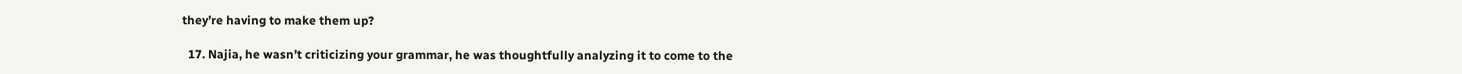they’re having to make them up?

  17. Najia, he wasn’t criticizing your grammar, he was thoughtfully analyzing it to come to the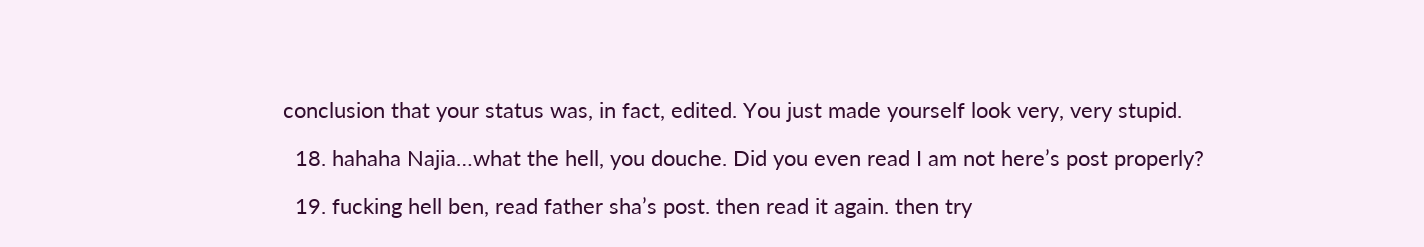conclusion that your status was, in fact, edited. You just made yourself look very, very stupid.

  18. hahaha Najia…what the hell, you douche. Did you even read I am not here’s post properly?

  19. fucking hell ben, read father sha’s post. then read it again. then try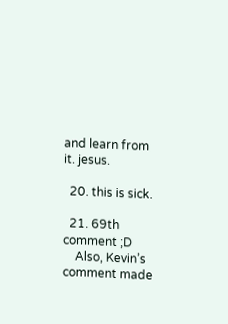and learn from it. jesus.

  20. this is sick.

  21. 69th comment ;D
    Also, Kevin’s comment made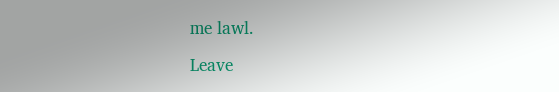me lawl.

Leave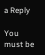a Reply

You must be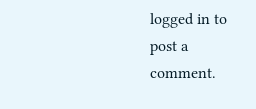logged in to post a comment.